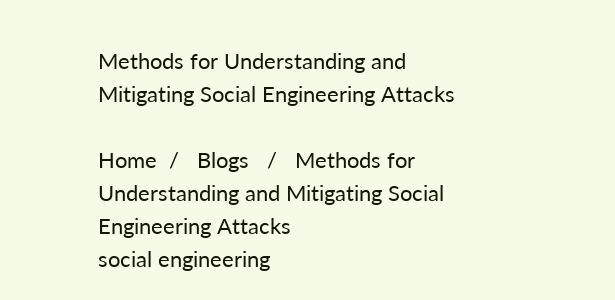Methods for Understanding and Mitigating Social Engineering Attacks

Home  /   Blogs   /   Methods for Understanding and Mitigating Social Engineering Attacks
social engineering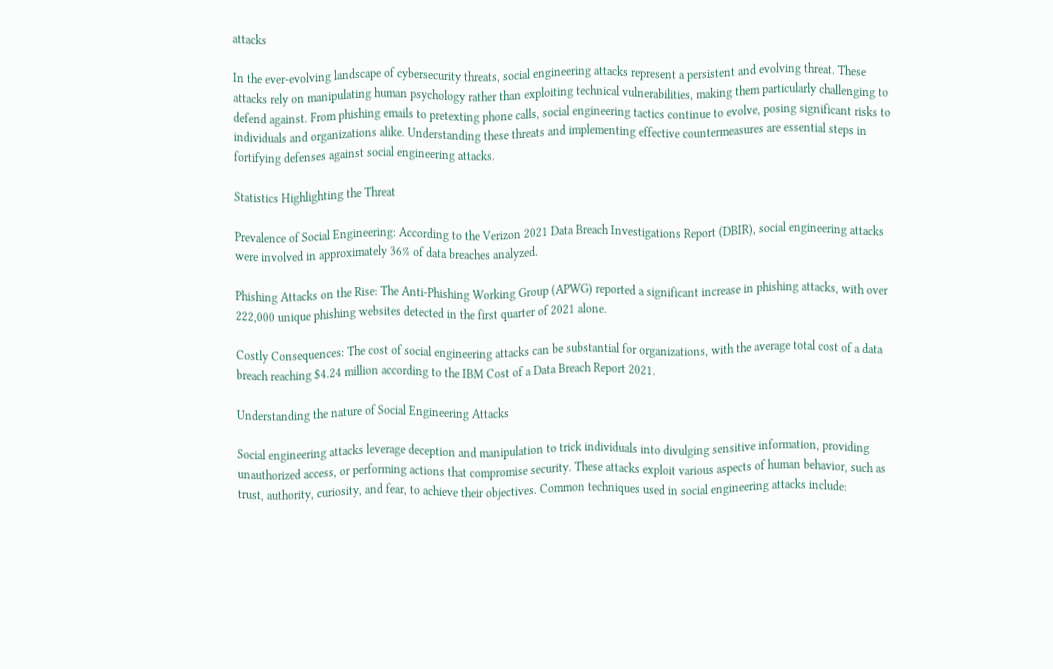attacks

In the ever-evolving landscape of cybersecurity threats, social engineering attacks represent a persistent and evolving threat. These attacks rely on manipulating human psychology rather than exploiting technical vulnerabilities, making them particularly challenging to defend against. From phishing emails to pretexting phone calls, social engineering tactics continue to evolve, posing significant risks to individuals and organizations alike. Understanding these threats and implementing effective countermeasures are essential steps in fortifying defenses against social engineering attacks.

Statistics Highlighting the Threat

Prevalence of Social Engineering: According to the Verizon 2021 Data Breach Investigations Report (DBIR), social engineering attacks were involved in approximately 36% of data breaches analyzed.

Phishing Attacks on the Rise: The Anti-Phishing Working Group (APWG) reported a significant increase in phishing attacks, with over 222,000 unique phishing websites detected in the first quarter of 2021 alone.

Costly Consequences: The cost of social engineering attacks can be substantial for organizations, with the average total cost of a data breach reaching $4.24 million according to the IBM Cost of a Data Breach Report 2021.

Understanding the nature of Social Engineering Attacks

Social engineering attacks leverage deception and manipulation to trick individuals into divulging sensitive information, providing unauthorized access, or performing actions that compromise security. These attacks exploit various aspects of human behavior, such as trust, authority, curiosity, and fear, to achieve their objectives. Common techniques used in social engineering attacks include: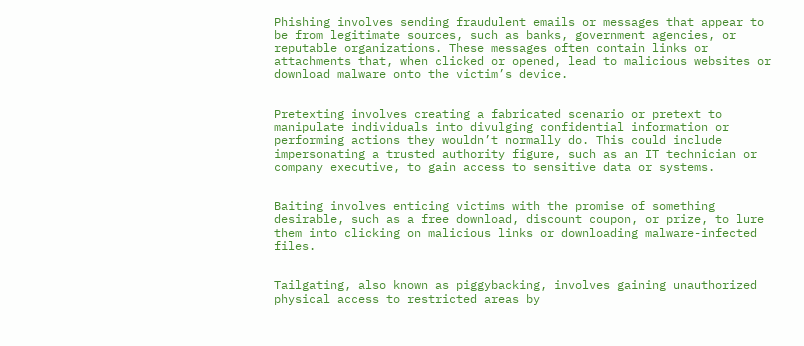Phishing involves sending fraudulent emails or messages that appear to be from legitimate sources, such as banks, government agencies, or reputable organizations. These messages often contain links or attachments that, when clicked or opened, lead to malicious websites or download malware onto the victim’s device.


Pretexting involves creating a fabricated scenario or pretext to manipulate individuals into divulging confidential information or performing actions they wouldn’t normally do. This could include impersonating a trusted authority figure, such as an IT technician or company executive, to gain access to sensitive data or systems.


Baiting involves enticing victims with the promise of something desirable, such as a free download, discount coupon, or prize, to lure them into clicking on malicious links or downloading malware-infected files.


Tailgating, also known as piggybacking, involves gaining unauthorized physical access to restricted areas by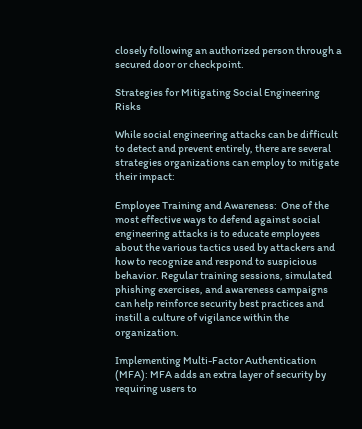closely following an authorized person through a secured door or checkpoint.

Strategies for Mitigating Social Engineering Risks

While social engineering attacks can be difficult to detect and prevent entirely, there are several strategies organizations can employ to mitigate their impact:

Employee Training and Awareness:  One of the most effective ways to defend against social engineering attacks is to educate employees about the various tactics used by attackers and how to recognize and respond to suspicious behavior. Regular training sessions, simulated phishing exercises, and awareness campaigns can help reinforce security best practices and instill a culture of vigilance within the organization.

Implementing Multi-Factor Authentication (MFA): MFA adds an extra layer of security by requiring users to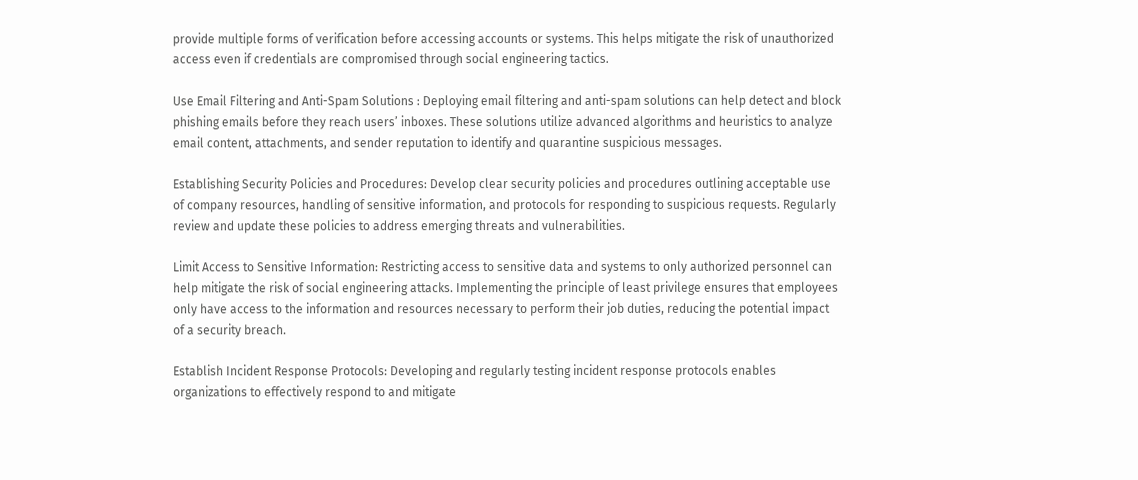provide multiple forms of verification before accessing accounts or systems. This helps mitigate the risk of unauthorized access even if credentials are compromised through social engineering tactics.

Use Email Filtering and Anti-Spam Solutions : Deploying email filtering and anti-spam solutions can help detect and block phishing emails before they reach users’ inboxes. These solutions utilize advanced algorithms and heuristics to analyze email content, attachments, and sender reputation to identify and quarantine suspicious messages.

Establishing Security Policies and Procedures: Develop clear security policies and procedures outlining acceptable use of company resources, handling of sensitive information, and protocols for responding to suspicious requests. Regularly review and update these policies to address emerging threats and vulnerabilities.

Limit Access to Sensitive Information: Restricting access to sensitive data and systems to only authorized personnel can help mitigate the risk of social engineering attacks. Implementing the principle of least privilege ensures that employees only have access to the information and resources necessary to perform their job duties, reducing the potential impact of a security breach.

Establish Incident Response Protocols: Developing and regularly testing incident response protocols enables organizations to effectively respond to and mitigate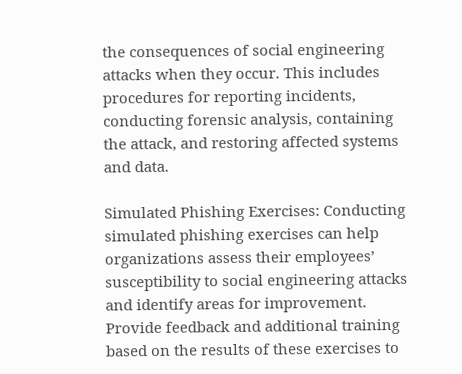the consequences of social engineering attacks when they occur. This includes procedures for reporting incidents, conducting forensic analysis, containing the attack, and restoring affected systems and data.

Simulated Phishing Exercises: Conducting simulated phishing exercises can help organizations assess their employees’ susceptibility to social engineering attacks and identify areas for improvement. Provide feedback and additional training based on the results of these exercises to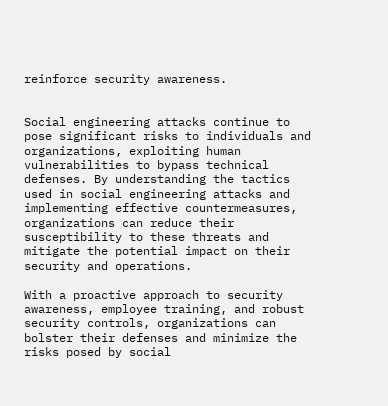reinforce security awareness.


Social engineering attacks continue to pose significant risks to individuals and organizations, exploiting human vulnerabilities to bypass technical defenses. By understanding the tactics used in social engineering attacks and implementing effective countermeasures, organizations can reduce their susceptibility to these threats and mitigate the potential impact on their security and operations.

With a proactive approach to security awareness, employee training, and robust security controls, organizations can bolster their defenses and minimize the risks posed by social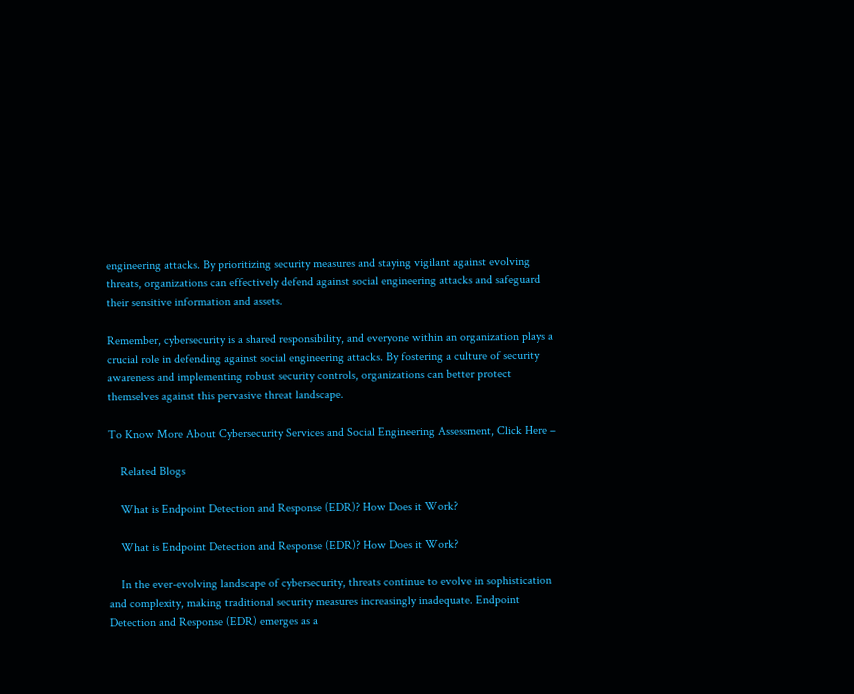engineering attacks. By prioritizing security measures and staying vigilant against evolving threats, organizations can effectively defend against social engineering attacks and safeguard their sensitive information and assets.

Remember, cybersecurity is a shared responsibility, and everyone within an organization plays a crucial role in defending against social engineering attacks. By fostering a culture of security awareness and implementing robust security controls, organizations can better protect themselves against this pervasive threat landscape.

To Know More About Cybersecurity Services and Social Engineering Assessment, Click Here –

    Related Blogs

    What is Endpoint Detection and Response (EDR)? How Does it Work?

    What is Endpoint Detection and Response (EDR)? How Does it Work?

    In the ever-evolving landscape of cybersecurity, threats continue to evolve in sophistication and complexity, making traditional security measures increasingly inadequate. Endpoint Detection and Response (EDR) emerges as a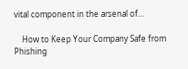vital component in the arsenal of...

    How to Keep Your Company Safe from Phishing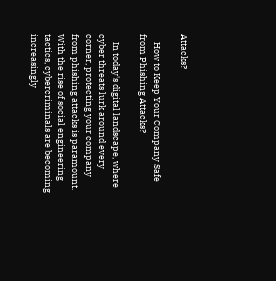Attacks?

    How to Keep Your Company Safe from Phishing Attacks?

    In today's digital landscape, where cyber threats lurk around every corner, protecting your company from phishing attacks is paramount. With the rise of social engineering tactics, cybercriminals are becoming increasingly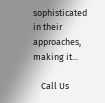sophisticated in their approaches, making it...

    Call Us